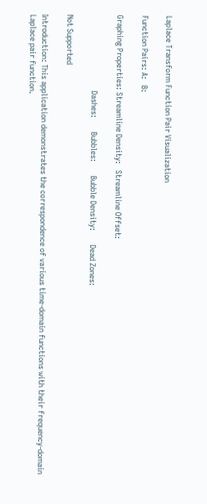Laplace Transform Function Pair Visualization

Function Pairs: A:   B:

Graphing Properties: Streamline Density:   Streamline Offset:

                                      Dashes:       Bubbles:       Bubble Density:       Dead Zones:

Not Supported

Introduction: This application demonstrates the correspondence of various time-domain functions with their frequency-domain Laplace pair function.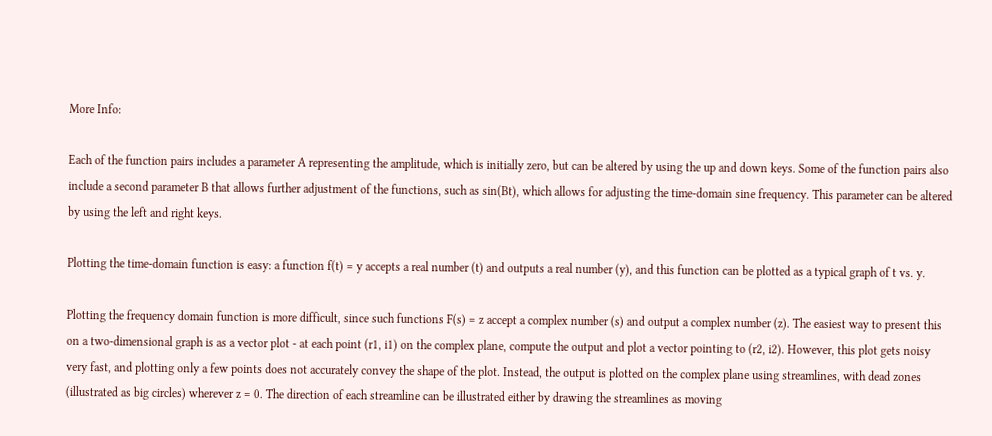More Info:

Each of the function pairs includes a parameter A representing the amplitude, which is initially zero, but can be altered by using the up and down keys. Some of the function pairs also include a second parameter B that allows further adjustment of the functions, such as sin(Bt), which allows for adjusting the time-domain sine frequency. This parameter can be altered by using the left and right keys.

Plotting the time-domain function is easy: a function f(t) = y accepts a real number (t) and outputs a real number (y), and this function can be plotted as a typical graph of t vs. y.

Plotting the frequency domain function is more difficult, since such functions F(s) = z accept a complex number (s) and output a complex number (z). The easiest way to present this on a two-dimensional graph is as a vector plot - at each point (r1, i1) on the complex plane, compute the output and plot a vector pointing to (r2, i2). However, this plot gets noisy very fast, and plotting only a few points does not accurately convey the shape of the plot. Instead, the output is plotted on the complex plane using streamlines, with dead zones (illustrated as big circles) wherever z = 0. The direction of each streamline can be illustrated either by drawing the streamlines as moving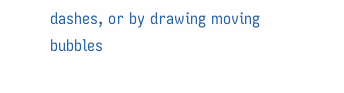dashes, or by drawing moving bubbles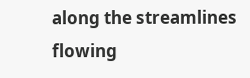along the streamlines flowing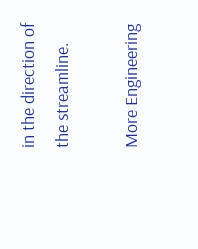in the direction of the streamline.

More Engineering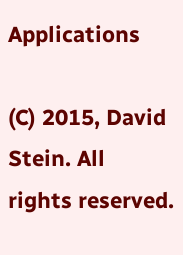Applications

(C) 2015, David Stein. All rights reserved.